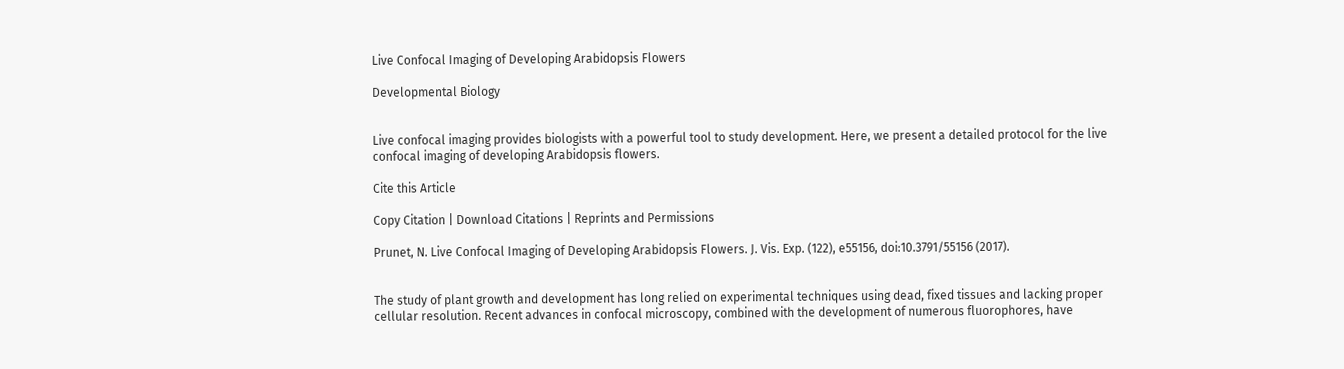Live Confocal Imaging of Developing Arabidopsis Flowers

Developmental Biology


Live confocal imaging provides biologists with a powerful tool to study development. Here, we present a detailed protocol for the live confocal imaging of developing Arabidopsis flowers.

Cite this Article

Copy Citation | Download Citations | Reprints and Permissions

Prunet, N. Live Confocal Imaging of Developing Arabidopsis Flowers. J. Vis. Exp. (122), e55156, doi:10.3791/55156 (2017).


The study of plant growth and development has long relied on experimental techniques using dead, fixed tissues and lacking proper cellular resolution. Recent advances in confocal microscopy, combined with the development of numerous fluorophores, have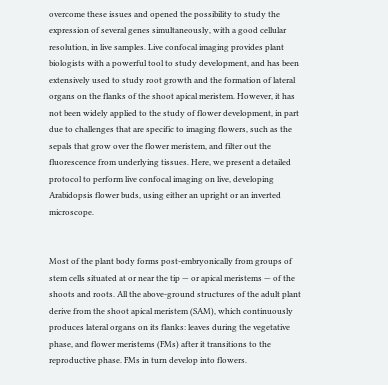overcome these issues and opened the possibility to study the expression of several genes simultaneously, with a good cellular resolution, in live samples. Live confocal imaging provides plant biologists with a powerful tool to study development, and has been extensively used to study root growth and the formation of lateral organs on the flanks of the shoot apical meristem. However, it has not been widely applied to the study of flower development, in part due to challenges that are specific to imaging flowers, such as the sepals that grow over the flower meristem, and filter out the fluorescence from underlying tissues. Here, we present a detailed protocol to perform live confocal imaging on live, developing Arabidopsis flower buds, using either an upright or an inverted microscope.


Most of the plant body forms post-embryonically from groups of stem cells situated at or near the tip — or apical meristems — of the shoots and roots. All the above-ground structures of the adult plant derive from the shoot apical meristem (SAM), which continuously produces lateral organs on its flanks: leaves during the vegetative phase, and flower meristems (FMs) after it transitions to the reproductive phase. FMs in turn develop into flowers.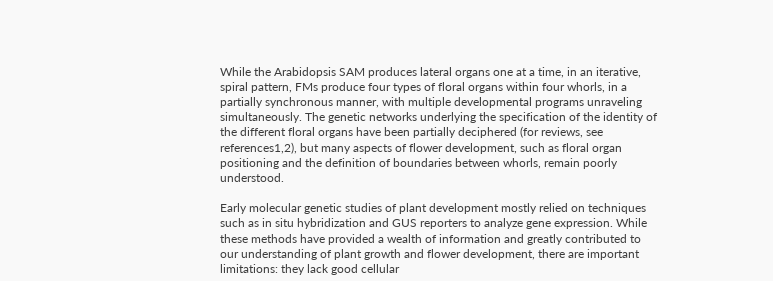While the Arabidopsis SAM produces lateral organs one at a time, in an iterative, spiral pattern, FMs produce four types of floral organs within four whorls, in a partially synchronous manner, with multiple developmental programs unraveling simultaneously. The genetic networks underlying the specification of the identity of the different floral organs have been partially deciphered (for reviews, see references1,2), but many aspects of flower development, such as floral organ positioning and the definition of boundaries between whorls, remain poorly understood.

Early molecular genetic studies of plant development mostly relied on techniques such as in situ hybridization and GUS reporters to analyze gene expression. While these methods have provided a wealth of information and greatly contributed to our understanding of plant growth and flower development, there are important limitations: they lack good cellular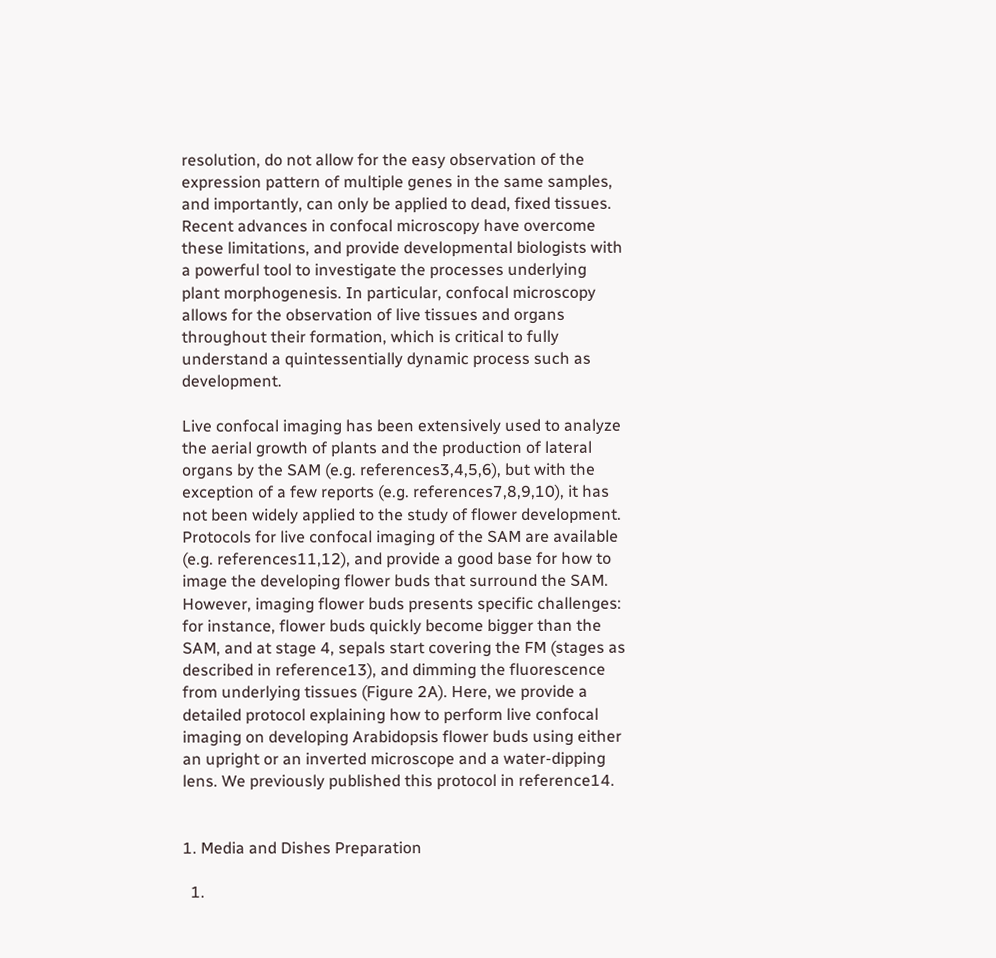resolution, do not allow for the easy observation of the expression pattern of multiple genes in the same samples, and importantly, can only be applied to dead, fixed tissues. Recent advances in confocal microscopy have overcome these limitations, and provide developmental biologists with a powerful tool to investigate the processes underlying plant morphogenesis. In particular, confocal microscopy allows for the observation of live tissues and organs throughout their formation, which is critical to fully understand a quintessentially dynamic process such as development.

Live confocal imaging has been extensively used to analyze the aerial growth of plants and the production of lateral organs by the SAM (e.g. references3,4,5,6), but with the exception of a few reports (e.g. references7,8,9,10), it has not been widely applied to the study of flower development. Protocols for live confocal imaging of the SAM are available (e.g. references11,12), and provide a good base for how to image the developing flower buds that surround the SAM. However, imaging flower buds presents specific challenges: for instance, flower buds quickly become bigger than the SAM, and at stage 4, sepals start covering the FM (stages as described in reference13), and dimming the fluorescence from underlying tissues (Figure 2A). Here, we provide a detailed protocol explaining how to perform live confocal imaging on developing Arabidopsis flower buds using either an upright or an inverted microscope and a water-dipping lens. We previously published this protocol in reference14.


1. Media and Dishes Preparation

  1.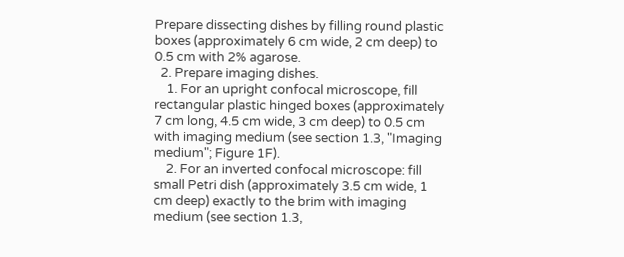Prepare dissecting dishes by filling round plastic boxes (approximately 6 cm wide, 2 cm deep) to 0.5 cm with 2% agarose.
  2. Prepare imaging dishes.
    1. For an upright confocal microscope, fill rectangular plastic hinged boxes (approximately 7 cm long, 4.5 cm wide, 3 cm deep) to 0.5 cm with imaging medium (see section 1.3, "Imaging medium"; Figure 1F).
    2. For an inverted confocal microscope: fill small Petri dish (approximately 3.5 cm wide, 1 cm deep) exactly to the brim with imaging medium (see section 1.3,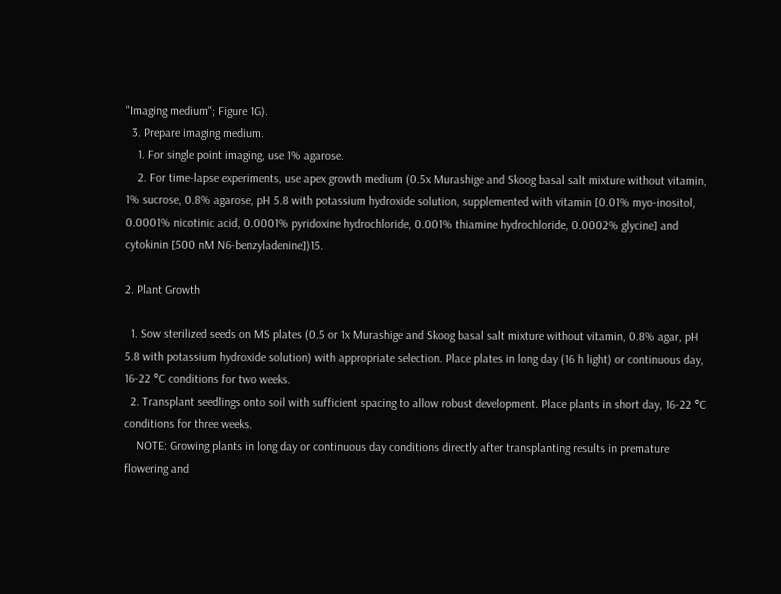"Imaging medium"; Figure 1G).
  3. Prepare imaging medium.
    1. For single point imaging, use 1% agarose.
    2. For time-lapse experiments, use apex growth medium (0.5x Murashige and Skoog basal salt mixture without vitamin, 1% sucrose, 0.8% agarose, pH 5.8 with potassium hydroxide solution, supplemented with vitamin [0.01% myo-inositol, 0.0001% nicotinic acid, 0.0001% pyridoxine hydrochloride, 0.001% thiamine hydrochloride, 0.0002% glycine] and cytokinin [500 nM N6-benzyladenine])15.

2. Plant Growth

  1. Sow sterilized seeds on MS plates (0.5 or 1x Murashige and Skoog basal salt mixture without vitamin, 0.8% agar, pH 5.8 with potassium hydroxide solution) with appropriate selection. Place plates in long day (16 h light) or continuous day, 16-22 °C conditions for two weeks.
  2. Transplant seedlings onto soil with sufficient spacing to allow robust development. Place plants in short day, 16-22 °C conditions for three weeks.
    NOTE: Growing plants in long day or continuous day conditions directly after transplanting results in premature flowering and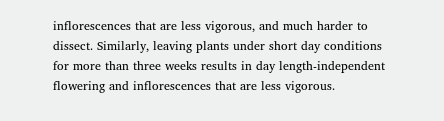inflorescences that are less vigorous, and much harder to dissect. Similarly, leaving plants under short day conditions for more than three weeks results in day length-independent flowering and inflorescences that are less vigorous.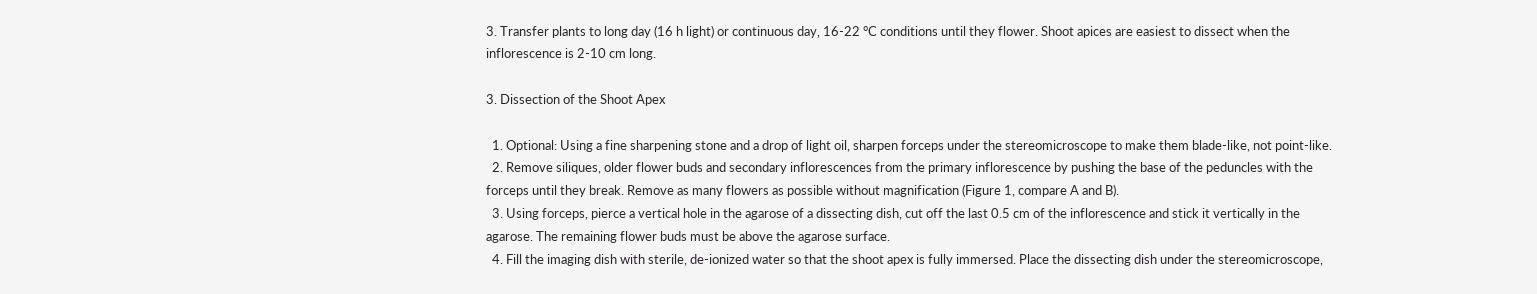3. Transfer plants to long day (16 h light) or continuous day, 16-22 °C conditions until they flower. Shoot apices are easiest to dissect when the inflorescence is 2-10 cm long.

3. Dissection of the Shoot Apex

  1. Optional: Using a fine sharpening stone and a drop of light oil, sharpen forceps under the stereomicroscope to make them blade-like, not point-like.
  2. Remove siliques, older flower buds and secondary inflorescences from the primary inflorescence by pushing the base of the peduncles with the forceps until they break. Remove as many flowers as possible without magnification (Figure 1, compare A and B).
  3. Using forceps, pierce a vertical hole in the agarose of a dissecting dish, cut off the last 0.5 cm of the inflorescence and stick it vertically in the agarose. The remaining flower buds must be above the agarose surface.
  4. Fill the imaging dish with sterile, de-ionized water so that the shoot apex is fully immersed. Place the dissecting dish under the stereomicroscope,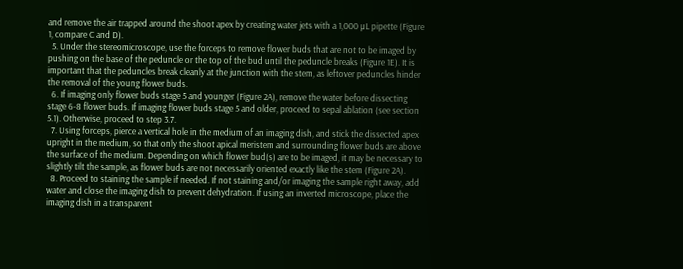and remove the air trapped around the shoot apex by creating water jets with a 1,000 µL pipette (Figure 1, compare C and D).
  5. Under the stereomicroscope, use the forceps to remove flower buds that are not to be imaged by pushing on the base of the peduncle or the top of the bud until the peduncle breaks (Figure 1E). It is important that the peduncles break cleanly at the junction with the stem, as leftover peduncles hinder the removal of the young flower buds.
  6. If imaging only flower buds stage 5 and younger (Figure 2A), remove the water before dissecting stage 6-8 flower buds. If imaging flower buds stage 5 and older, proceed to sepal ablation (see section 5.1). Otherwise, proceed to step 3.7.
  7. Using forceps, pierce a vertical hole in the medium of an imaging dish, and stick the dissected apex upright in the medium, so that only the shoot apical meristem and surrounding flower buds are above the surface of the medium. Depending on which flower bud(s) are to be imaged, it may be necessary to slightly tilt the sample, as flower buds are not necessarily oriented exactly like the stem (Figure 2A).
  8. Proceed to staining the sample if needed. If not staining and/or imaging the sample right away, add water and close the imaging dish to prevent dehydration. If using an inverted microscope, place the imaging dish in a transparent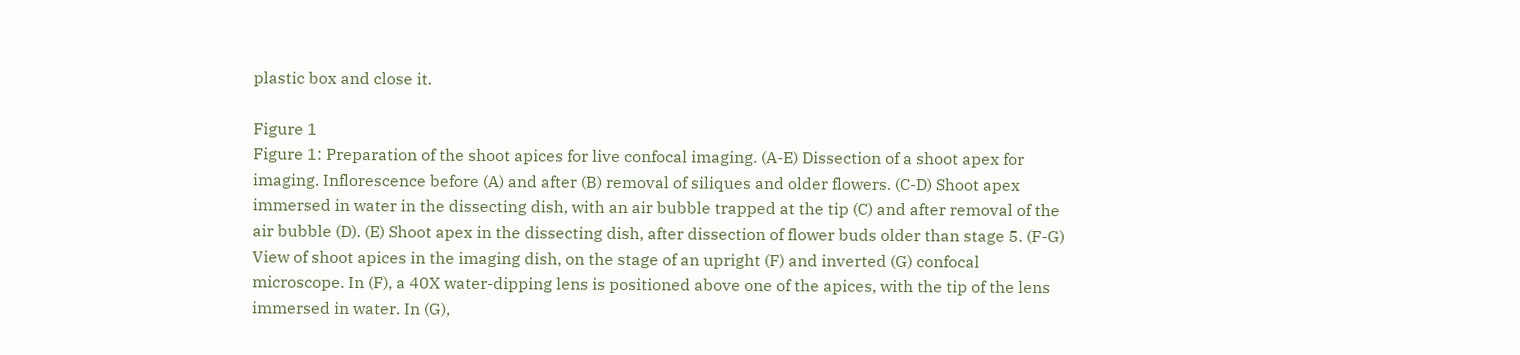plastic box and close it.

Figure 1
Figure 1: Preparation of the shoot apices for live confocal imaging. (A-E) Dissection of a shoot apex for imaging. Inflorescence before (A) and after (B) removal of siliques and older flowers. (C-D) Shoot apex immersed in water in the dissecting dish, with an air bubble trapped at the tip (C) and after removal of the air bubble (D). (E) Shoot apex in the dissecting dish, after dissection of flower buds older than stage 5. (F-G) View of shoot apices in the imaging dish, on the stage of an upright (F) and inverted (G) confocal microscope. In (F), a 40X water-dipping lens is positioned above one of the apices, with the tip of the lens immersed in water. In (G),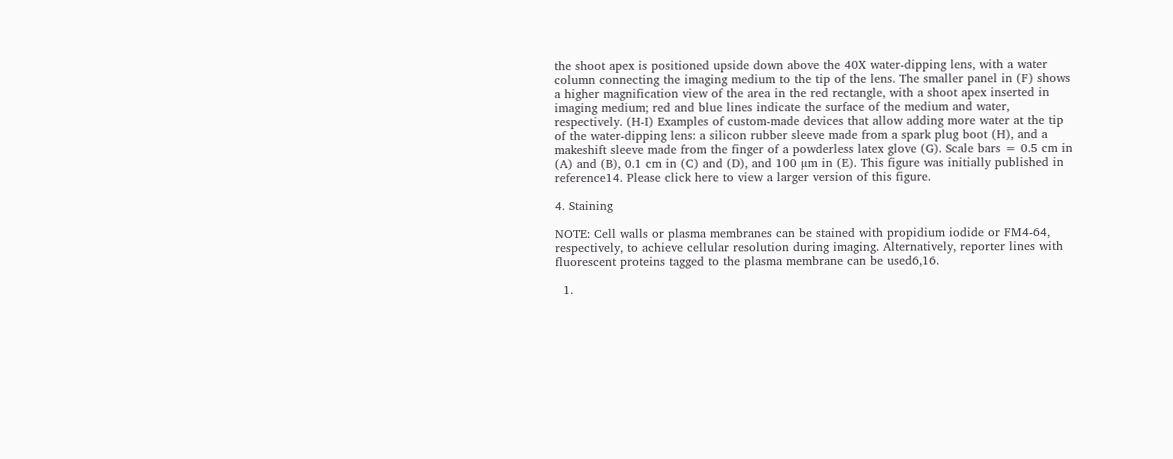the shoot apex is positioned upside down above the 40X water-dipping lens, with a water column connecting the imaging medium to the tip of the lens. The smaller panel in (F) shows a higher magnification view of the area in the red rectangle, with a shoot apex inserted in imaging medium; red and blue lines indicate the surface of the medium and water, respectively. (H-I) Examples of custom-made devices that allow adding more water at the tip of the water-dipping lens: a silicon rubber sleeve made from a spark plug boot (H), and a makeshift sleeve made from the finger of a powderless latex glove (G). Scale bars = 0.5 cm in (A) and (B), 0.1 cm in (C) and (D), and 100 µm in (E). This figure was initially published in reference14. Please click here to view a larger version of this figure.

4. Staining

NOTE: Cell walls or plasma membranes can be stained with propidium iodide or FM4-64, respectively, to achieve cellular resolution during imaging. Alternatively, reporter lines with fluorescent proteins tagged to the plasma membrane can be used6,16.

  1.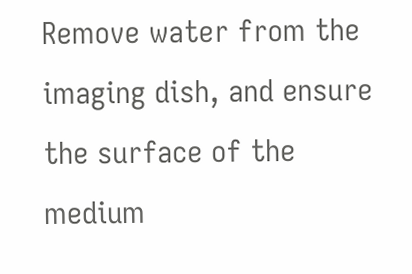Remove water from the imaging dish, and ensure the surface of the medium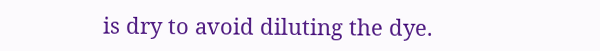is dry to avoid diluting the dye.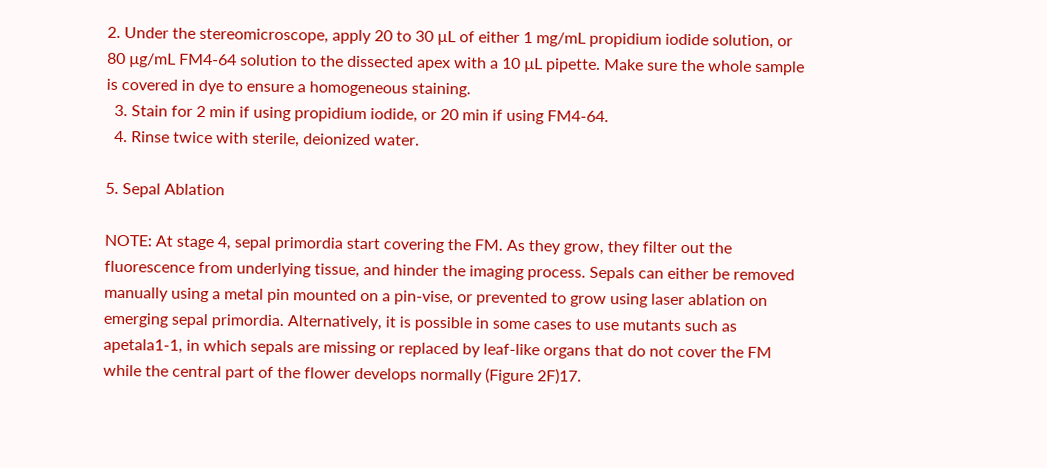2. Under the stereomicroscope, apply 20 to 30 µL of either 1 mg/mL propidium iodide solution, or 80 µg/mL FM4-64 solution to the dissected apex with a 10 µL pipette. Make sure the whole sample is covered in dye to ensure a homogeneous staining.
  3. Stain for 2 min if using propidium iodide, or 20 min if using FM4-64.
  4. Rinse twice with sterile, deionized water.

5. Sepal Ablation

NOTE: At stage 4, sepal primordia start covering the FM. As they grow, they filter out the fluorescence from underlying tissue, and hinder the imaging process. Sepals can either be removed manually using a metal pin mounted on a pin-vise, or prevented to grow using laser ablation on emerging sepal primordia. Alternatively, it is possible in some cases to use mutants such as apetala1-1, in which sepals are missing or replaced by leaf-like organs that do not cover the FM while the central part of the flower develops normally (Figure 2F)17.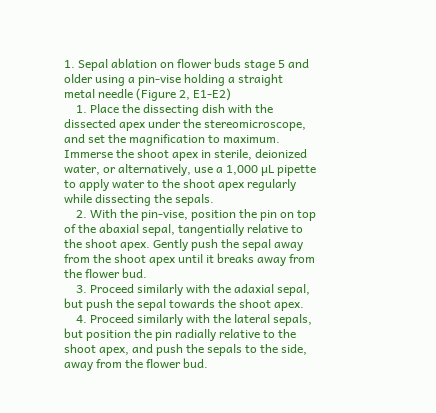1. Sepal ablation on flower buds stage 5 and older using a pin-vise holding a straight metal needle (Figure 2, E1-E2)
    1. Place the dissecting dish with the dissected apex under the stereomicroscope, and set the magnification to maximum. Immerse the shoot apex in sterile, deionized water, or alternatively, use a 1,000 µL pipette to apply water to the shoot apex regularly while dissecting the sepals.
    2. With the pin-vise, position the pin on top of the abaxial sepal, tangentially relative to the shoot apex. Gently push the sepal away from the shoot apex until it breaks away from the flower bud.
    3. Proceed similarly with the adaxial sepal, but push the sepal towards the shoot apex.
    4. Proceed similarly with the lateral sepals, but position the pin radially relative to the shoot apex, and push the sepals to the side, away from the flower bud.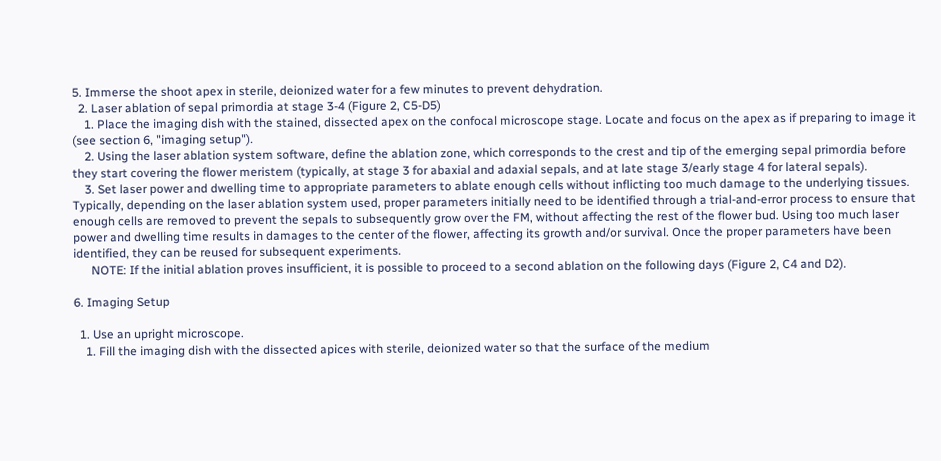5. Immerse the shoot apex in sterile, deionized water for a few minutes to prevent dehydration.
  2. Laser ablation of sepal primordia at stage 3-4 (Figure 2, C5-D5)
    1. Place the imaging dish with the stained, dissected apex on the confocal microscope stage. Locate and focus on the apex as if preparing to image it (see section 6, "imaging setup").
    2. Using the laser ablation system software, define the ablation zone, which corresponds to the crest and tip of the emerging sepal primordia before they start covering the flower meristem (typically, at stage 3 for abaxial and adaxial sepals, and at late stage 3/early stage 4 for lateral sepals).
    3. Set laser power and dwelling time to appropriate parameters to ablate enough cells without inflicting too much damage to the underlying tissues. Typically, depending on the laser ablation system used, proper parameters initially need to be identified through a trial-and-error process to ensure that enough cells are removed to prevent the sepals to subsequently grow over the FM, without affecting the rest of the flower bud. Using too much laser power and dwelling time results in damages to the center of the flower, affecting its growth and/or survival. Once the proper parameters have been identified, they can be reused for subsequent experiments.
      NOTE: If the initial ablation proves insufficient, it is possible to proceed to a second ablation on the following days (Figure 2, C4 and D2).

6. Imaging Setup

  1. Use an upright microscope.
    1. Fill the imaging dish with the dissected apices with sterile, deionized water so that the surface of the medium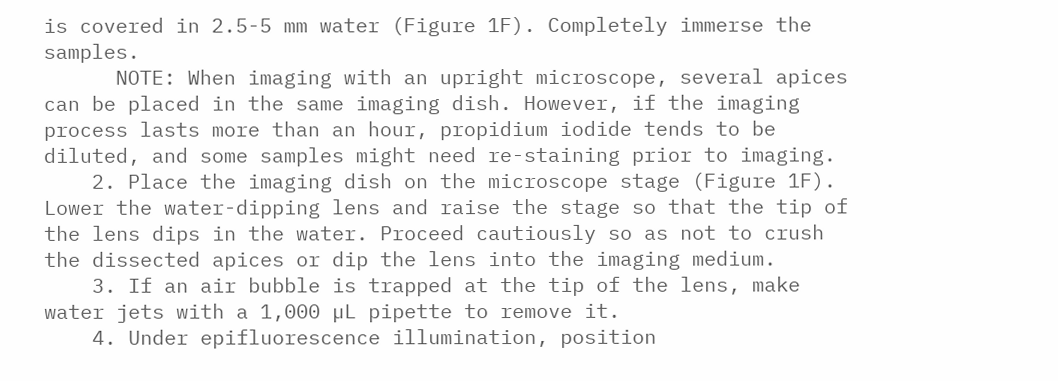is covered in 2.5-5 mm water (Figure 1F). Completely immerse the samples.
      NOTE: When imaging with an upright microscope, several apices can be placed in the same imaging dish. However, if the imaging process lasts more than an hour, propidium iodide tends to be diluted, and some samples might need re-staining prior to imaging.
    2. Place the imaging dish on the microscope stage (Figure 1F). Lower the water-dipping lens and raise the stage so that the tip of the lens dips in the water. Proceed cautiously so as not to crush the dissected apices or dip the lens into the imaging medium.
    3. If an air bubble is trapped at the tip of the lens, make water jets with a 1,000 µL pipette to remove it.
    4. Under epifluorescence illumination, position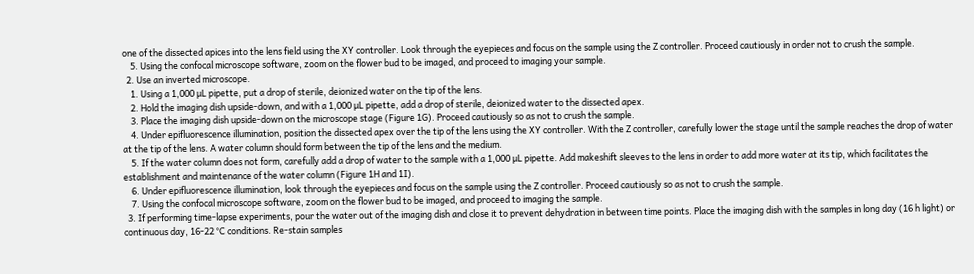one of the dissected apices into the lens field using the XY controller. Look through the eyepieces and focus on the sample using the Z controller. Proceed cautiously in order not to crush the sample.
    5. Using the confocal microscope software, zoom on the flower bud to be imaged, and proceed to imaging your sample.
  2. Use an inverted microscope.
    1. Using a 1,000 µL pipette, put a drop of sterile, deionized water on the tip of the lens.
    2. Hold the imaging dish upside-down, and with a 1,000 µL pipette, add a drop of sterile, deionized water to the dissected apex.
    3. Place the imaging dish upside-down on the microscope stage (Figure 1G). Proceed cautiously so as not to crush the sample.
    4. Under epifluorescence illumination, position the dissected apex over the tip of the lens using the XY controller. With the Z controller, carefully lower the stage until the sample reaches the drop of water at the tip of the lens. A water column should form between the tip of the lens and the medium.
    5. If the water column does not form, carefully add a drop of water to the sample with a 1,000 µL pipette. Add makeshift sleeves to the lens in order to add more water at its tip, which facilitates the establishment and maintenance of the water column (Figure 1H and 1I).
    6. Under epifluorescence illumination, look through the eyepieces and focus on the sample using the Z controller. Proceed cautiously so as not to crush the sample.
    7. Using the confocal microscope software, zoom on the flower bud to be imaged, and proceed to imaging the sample.
  3. If performing time-lapse experiments, pour the water out of the imaging dish and close it to prevent dehydration in between time points. Place the imaging dish with the samples in long day (16 h light) or continuous day, 16-22 °C conditions. Re-stain samples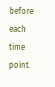before each time point.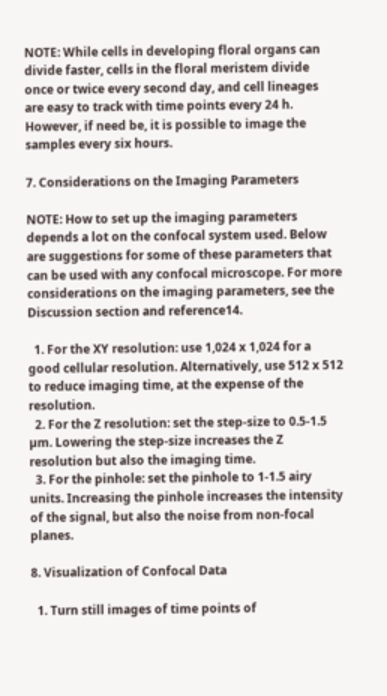NOTE: While cells in developing floral organs can divide faster, cells in the floral meristem divide once or twice every second day, and cell lineages are easy to track with time points every 24 h. However, if need be, it is possible to image the samples every six hours.

7. Considerations on the Imaging Parameters

NOTE: How to set up the imaging parameters depends a lot on the confocal system used. Below are suggestions for some of these parameters that can be used with any confocal microscope. For more considerations on the imaging parameters, see the Discussion section and reference14.

  1. For the XY resolution: use 1,024 x 1,024 for a good cellular resolution. Alternatively, use 512 x 512 to reduce imaging time, at the expense of the resolution.
  2. For the Z resolution: set the step-size to 0.5-1.5 µm. Lowering the step-size increases the Z resolution but also the imaging time.
  3. For the pinhole: set the pinhole to 1-1.5 airy units. Increasing the pinhole increases the intensity of the signal, but also the noise from non-focal planes.

8. Visualization of Confocal Data

  1. Turn still images of time points of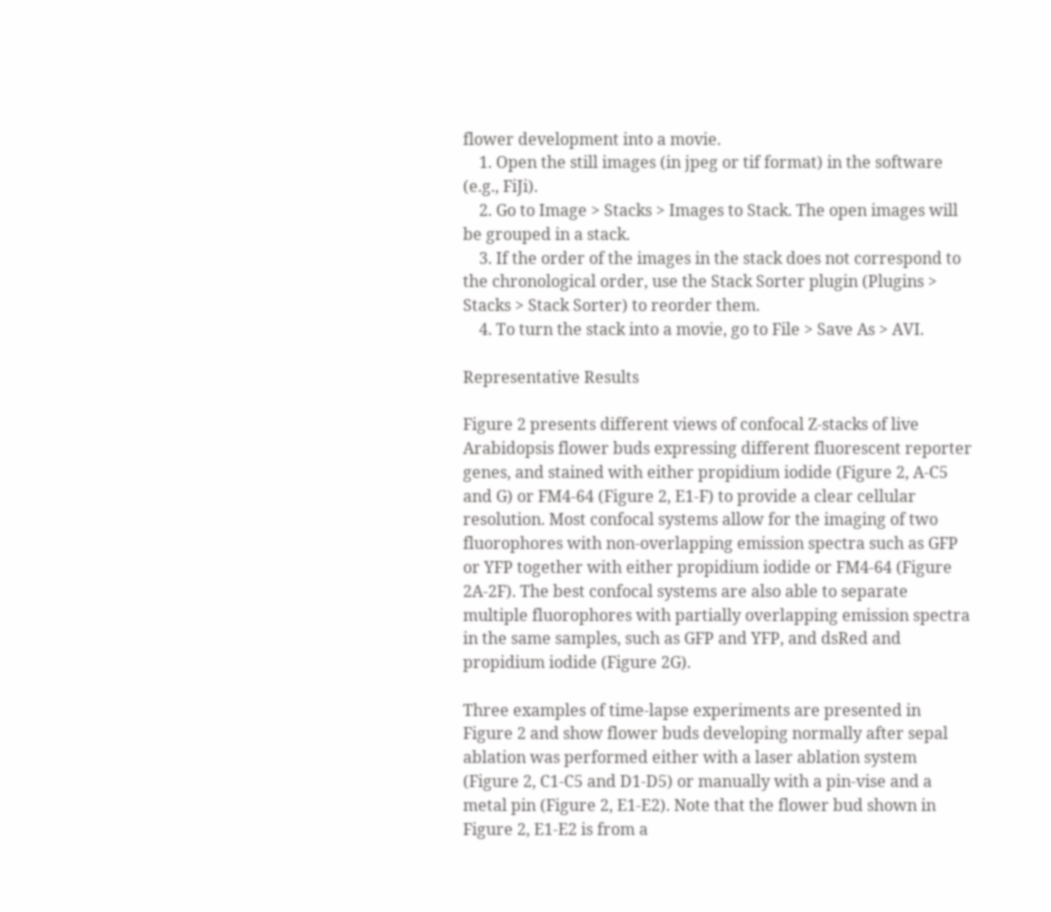flower development into a movie.
    1. Open the still images (in jpeg or tif format) in the software (e.g., FiJi).
    2. Go to Image > Stacks > Images to Stack. The open images will be grouped in a stack.
    3. If the order of the images in the stack does not correspond to the chronological order, use the Stack Sorter plugin (Plugins > Stacks > Stack Sorter) to reorder them.
    4. To turn the stack into a movie, go to File > Save As > AVI.

Representative Results

Figure 2 presents different views of confocal Z-stacks of live Arabidopsis flower buds expressing different fluorescent reporter genes, and stained with either propidium iodide (Figure 2, A-C5 and G) or FM4-64 (Figure 2, E1-F) to provide a clear cellular resolution. Most confocal systems allow for the imaging of two fluorophores with non-overlapping emission spectra such as GFP or YFP together with either propidium iodide or FM4-64 (Figure 2A-2F). The best confocal systems are also able to separate multiple fluorophores with partially overlapping emission spectra in the same samples, such as GFP and YFP, and dsRed and propidium iodide (Figure 2G).

Three examples of time-lapse experiments are presented in Figure 2 and show flower buds developing normally after sepal ablation was performed either with a laser ablation system (Figure 2, C1-C5 and D1-D5) or manually with a pin-vise and a metal pin (Figure 2, E1-E2). Note that the flower bud shown in Figure 2, E1-E2 is from a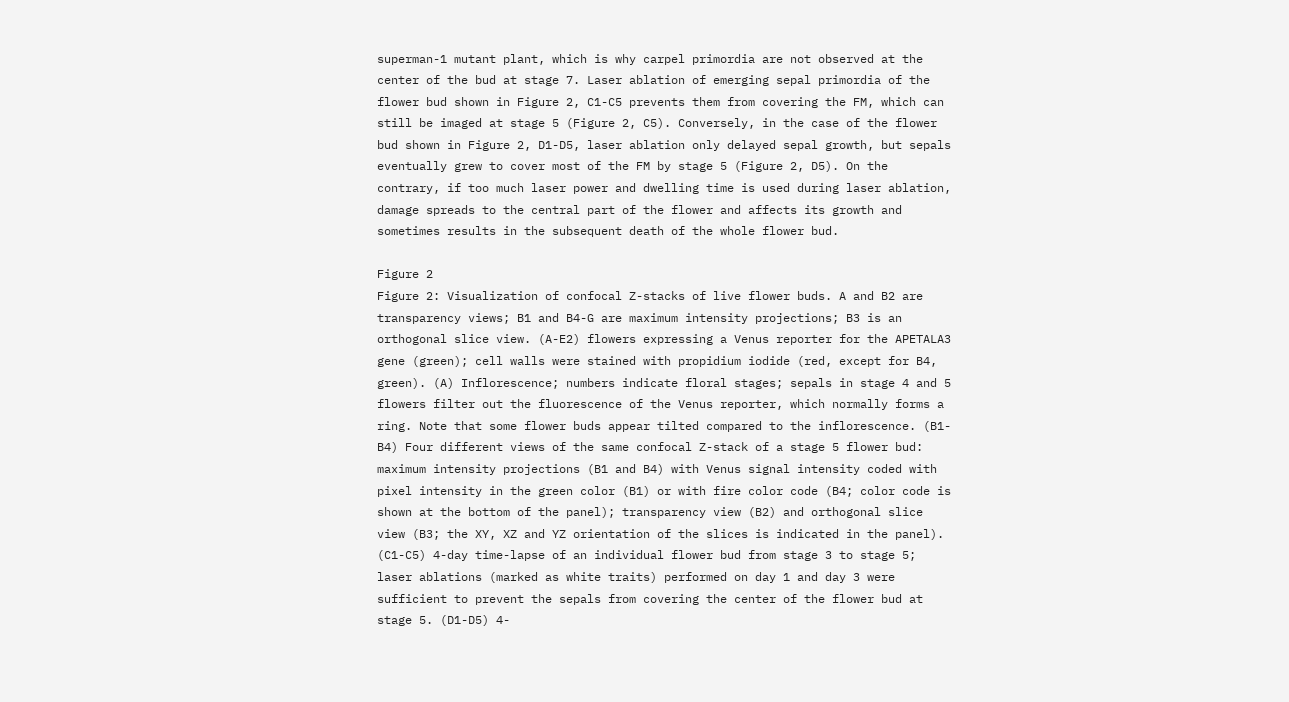superman-1 mutant plant, which is why carpel primordia are not observed at the center of the bud at stage 7. Laser ablation of emerging sepal primordia of the flower bud shown in Figure 2, C1-C5 prevents them from covering the FM, which can still be imaged at stage 5 (Figure 2, C5). Conversely, in the case of the flower bud shown in Figure 2, D1-D5, laser ablation only delayed sepal growth, but sepals eventually grew to cover most of the FM by stage 5 (Figure 2, D5). On the contrary, if too much laser power and dwelling time is used during laser ablation, damage spreads to the central part of the flower and affects its growth and sometimes results in the subsequent death of the whole flower bud.

Figure 2
Figure 2: Visualization of confocal Z-stacks of live flower buds. A and B2 are transparency views; B1 and B4-G are maximum intensity projections; B3 is an orthogonal slice view. (A-E2) flowers expressing a Venus reporter for the APETALA3 gene (green); cell walls were stained with propidium iodide (red, except for B4, green). (A) Inflorescence; numbers indicate floral stages; sepals in stage 4 and 5 flowers filter out the fluorescence of the Venus reporter, which normally forms a ring. Note that some flower buds appear tilted compared to the inflorescence. (B1-B4) Four different views of the same confocal Z-stack of a stage 5 flower bud: maximum intensity projections (B1 and B4) with Venus signal intensity coded with pixel intensity in the green color (B1) or with fire color code (B4; color code is shown at the bottom of the panel); transparency view (B2) and orthogonal slice view (B3; the XY, XZ and YZ orientation of the slices is indicated in the panel). (C1-C5) 4-day time-lapse of an individual flower bud from stage 3 to stage 5; laser ablations (marked as white traits) performed on day 1 and day 3 were sufficient to prevent the sepals from covering the center of the flower bud at stage 5. (D1-D5) 4-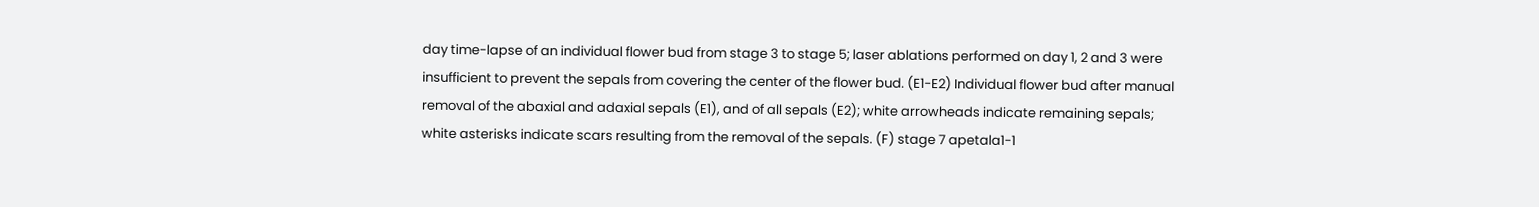day time-lapse of an individual flower bud from stage 3 to stage 5; laser ablations performed on day 1, 2 and 3 were insufficient to prevent the sepals from covering the center of the flower bud. (E1-E2) Individual flower bud after manual removal of the abaxial and adaxial sepals (E1), and of all sepals (E2); white arrowheads indicate remaining sepals; white asterisks indicate scars resulting from the removal of the sepals. (F) stage 7 apetala1-1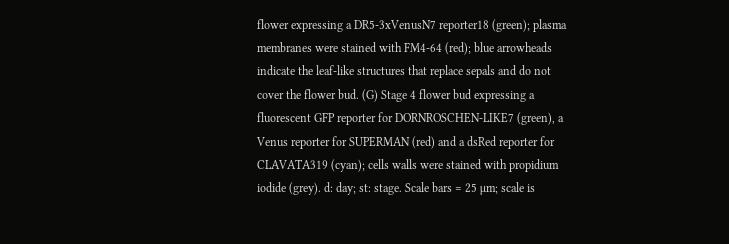flower expressing a DR5-3xVenusN7 reporter18 (green); plasma membranes were stained with FM4-64 (red); blue arrowheads indicate the leaf-like structures that replace sepals and do not cover the flower bud. (G) Stage 4 flower bud expressing a fluorescent GFP reporter for DORNROSCHEN-LIKE7 (green), a Venus reporter for SUPERMAN (red) and a dsRed reporter for CLAVATA319 (cyan); cells walls were stained with propidium iodide (grey). d: day; st: stage. Scale bars = 25 µm; scale is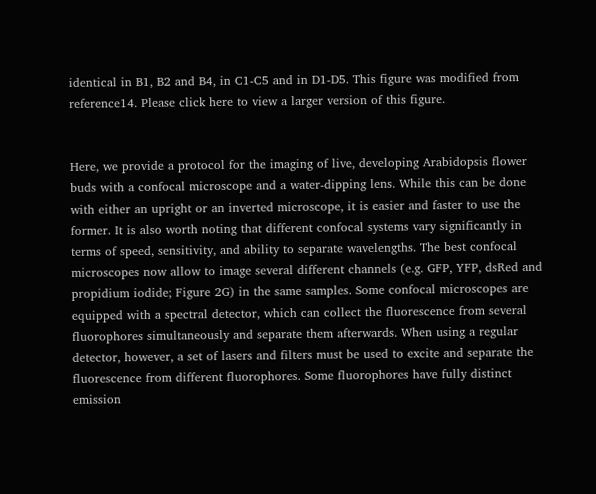identical in B1, B2 and B4, in C1-C5 and in D1-D5. This figure was modified from reference14. Please click here to view a larger version of this figure.


Here, we provide a protocol for the imaging of live, developing Arabidopsis flower buds with a confocal microscope and a water-dipping lens. While this can be done with either an upright or an inverted microscope, it is easier and faster to use the former. It is also worth noting that different confocal systems vary significantly in terms of speed, sensitivity, and ability to separate wavelengths. The best confocal microscopes now allow to image several different channels (e.g. GFP, YFP, dsRed and propidium iodide; Figure 2G) in the same samples. Some confocal microscopes are equipped with a spectral detector, which can collect the fluorescence from several fluorophores simultaneously and separate them afterwards. When using a regular detector, however, a set of lasers and filters must be used to excite and separate the fluorescence from different fluorophores. Some fluorophores have fully distinct emission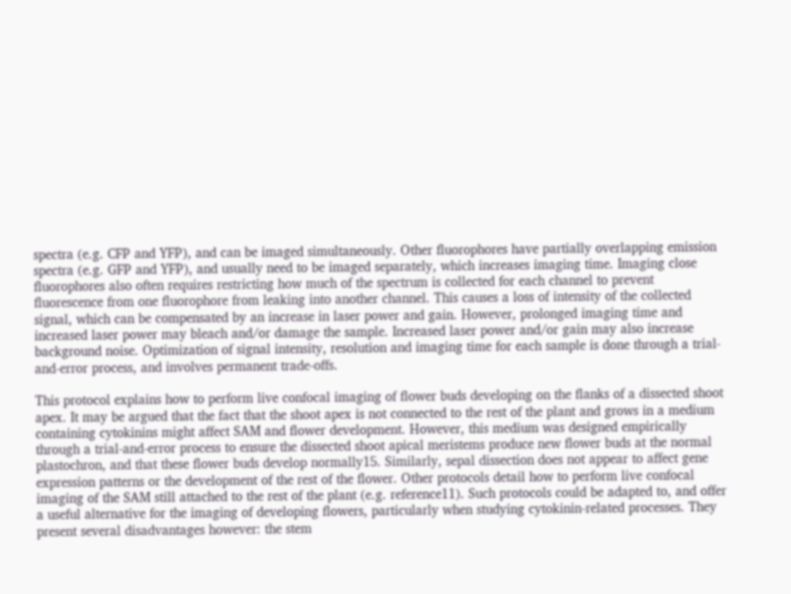spectra (e.g. CFP and YFP), and can be imaged simultaneously. Other fluorophores have partially overlapping emission spectra (e.g. GFP and YFP), and usually need to be imaged separately, which increases imaging time. Imaging close fluorophores also often requires restricting how much of the spectrum is collected for each channel to prevent fluorescence from one fluorophore from leaking into another channel. This causes a loss of intensity of the collected signal, which can be compensated by an increase in laser power and gain. However, prolonged imaging time and increased laser power may bleach and/or damage the sample. Increased laser power and/or gain may also increase background noise. Optimization of signal intensity, resolution and imaging time for each sample is done through a trial-and-error process, and involves permanent trade-offs.

This protocol explains how to perform live confocal imaging of flower buds developing on the flanks of a dissected shoot apex. It may be argued that the fact that the shoot apex is not connected to the rest of the plant and grows in a medium containing cytokinins might affect SAM and flower development. However, this medium was designed empirically through a trial-and-error process to ensure the dissected shoot apical meristems produce new flower buds at the normal plastochron, and that these flower buds develop normally15. Similarly, sepal dissection does not appear to affect gene expression patterns or the development of the rest of the flower. Other protocols detail how to perform live confocal imaging of the SAM still attached to the rest of the plant (e.g. reference11). Such protocols could be adapted to, and offer a useful alternative for the imaging of developing flowers, particularly when studying cytokinin-related processes. They present several disadvantages however: the stem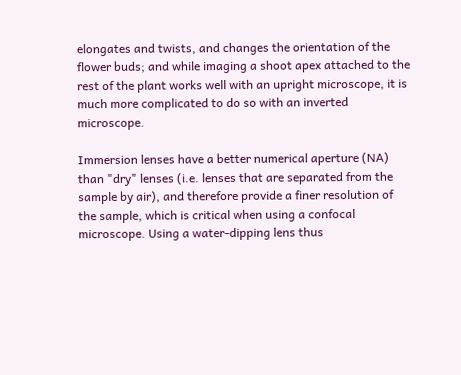elongates and twists, and changes the orientation of the flower buds; and while imaging a shoot apex attached to the rest of the plant works well with an upright microscope, it is much more complicated to do so with an inverted microscope.

Immersion lenses have a better numerical aperture (NA) than "dry" lenses (i.e. lenses that are separated from the sample by air), and therefore provide a finer resolution of the sample, which is critical when using a confocal microscope. Using a water-dipping lens thus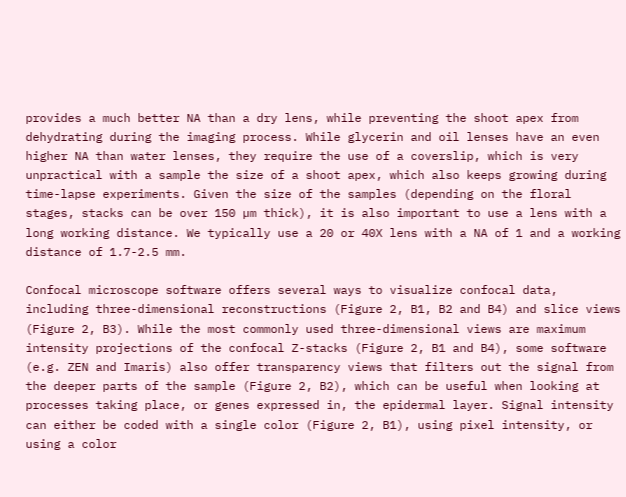provides a much better NA than a dry lens, while preventing the shoot apex from dehydrating during the imaging process. While glycerin and oil lenses have an even higher NA than water lenses, they require the use of a coverslip, which is very unpractical with a sample the size of a shoot apex, which also keeps growing during time-lapse experiments. Given the size of the samples (depending on the floral stages, stacks can be over 150 µm thick), it is also important to use a lens with a long working distance. We typically use a 20 or 40X lens with a NA of 1 and a working distance of 1.7-2.5 mm.

Confocal microscope software offers several ways to visualize confocal data, including three-dimensional reconstructions (Figure 2, B1, B2 and B4) and slice views (Figure 2, B3). While the most commonly used three-dimensional views are maximum intensity projections of the confocal Z-stacks (Figure 2, B1 and B4), some software (e.g. ZEN and Imaris) also offer transparency views that filters out the signal from the deeper parts of the sample (Figure 2, B2), which can be useful when looking at processes taking place, or genes expressed in, the epidermal layer. Signal intensity can either be coded with a single color (Figure 2, B1), using pixel intensity, or using a color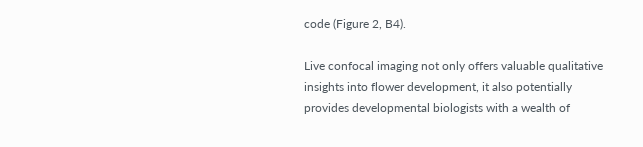code (Figure 2, B4).

Live confocal imaging not only offers valuable qualitative insights into flower development, it also potentially provides developmental biologists with a wealth of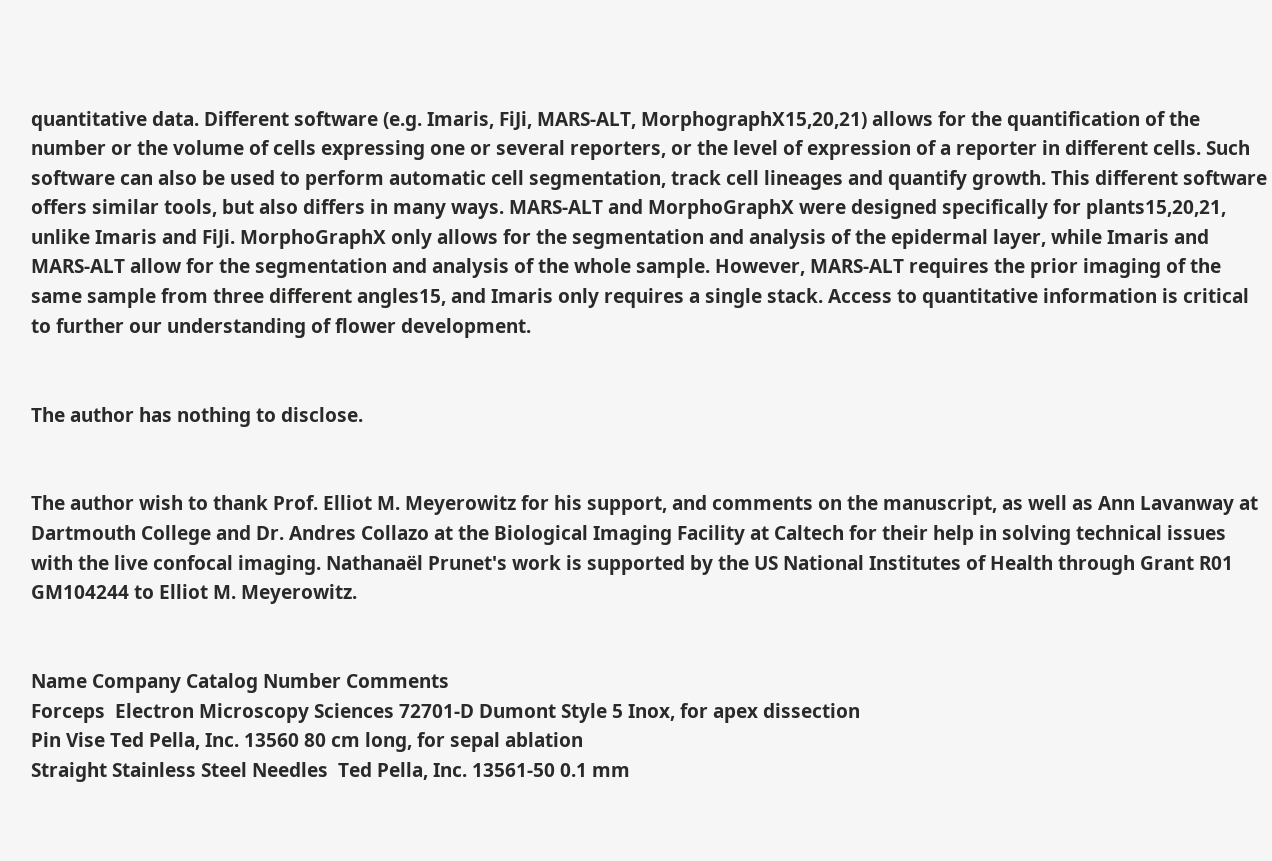quantitative data. Different software (e.g. Imaris, FiJi, MARS-ALT, MorphographX15,20,21) allows for the quantification of the number or the volume of cells expressing one or several reporters, or the level of expression of a reporter in different cells. Such software can also be used to perform automatic cell segmentation, track cell lineages and quantify growth. This different software offers similar tools, but also differs in many ways. MARS-ALT and MorphoGraphX were designed specifically for plants15,20,21, unlike Imaris and FiJi. MorphoGraphX only allows for the segmentation and analysis of the epidermal layer, while Imaris and MARS-ALT allow for the segmentation and analysis of the whole sample. However, MARS-ALT requires the prior imaging of the same sample from three different angles15, and Imaris only requires a single stack. Access to quantitative information is critical to further our understanding of flower development.


The author has nothing to disclose.


The author wish to thank Prof. Elliot M. Meyerowitz for his support, and comments on the manuscript, as well as Ann Lavanway at Dartmouth College and Dr. Andres Collazo at the Biological Imaging Facility at Caltech for their help in solving technical issues with the live confocal imaging. Nathanaël Prunet's work is supported by the US National Institutes of Health through Grant R01 GM104244 to Elliot M. Meyerowitz.


Name Company Catalog Number Comments
Forceps  Electron Microscopy Sciences 72701-D Dumont Style 5 Inox, for apex dissection
Pin Vise Ted Pella, Inc. 13560 80 cm long, for sepal ablation
Straight Stainless Steel Needles  Ted Pella, Inc. 13561-50 0.1 mm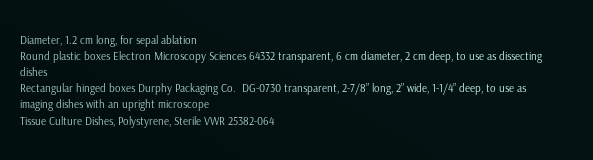Diameter, 1.2 cm long, for sepal ablation
Round plastic boxes Electron Microscopy Sciences 64332 transparent, 6 cm diameter, 2 cm deep, to use as dissecting dishes
Rectangular hinged boxes Durphy Packaging Co.  DG-0730 transparent, 2-7/8” long, 2” wide, 1-1/4” deep, to use as imaging dishes with an upright microscope
Tissue Culture Dishes, Polystyrene, Sterile VWR 25382-064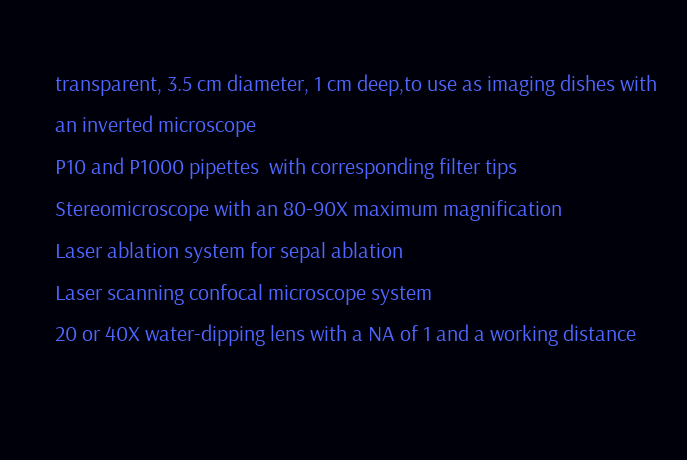transparent, 3.5 cm diameter, 1 cm deep,to use as imaging dishes with an inverted microscope
P10 and P1000 pipettes  with corresponding filter tips
Stereomicroscope with an 80-90X maximum magnification
Laser ablation system for sepal ablation
Laser scanning confocal microscope system
20 or 40X water-dipping lens with a NA of 1 and a working distance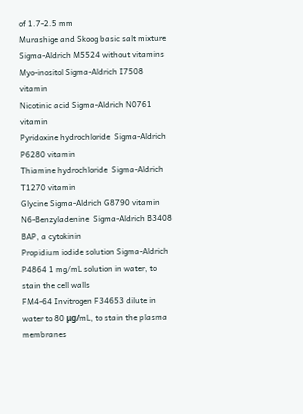of 1.7-2.5 mm
Murashige and Skoog basic salt mixture Sigma-Aldrich M5524 without vitamins
Myo-inositol Sigma-Aldrich I7508 vitamin
Nicotinic acid Sigma-Aldrich N0761 vitamin
Pyridoxine hydrochloride  Sigma-Aldrich P6280 vitamin
Thiamine hydrochloride  Sigma-Aldrich T1270 vitamin
Glycine Sigma-Aldrich G8790 vitamin
N6-Benzyladenine  Sigma-Aldrich B3408 BAP, a cytokinin
Propidium iodide solution Sigma-Aldrich P4864 1 mg/mL solution in water, to stain the cell walls
FM4-64 Invitrogen F34653 dilute in water to 80 μg/mL, to stain the plasma membranes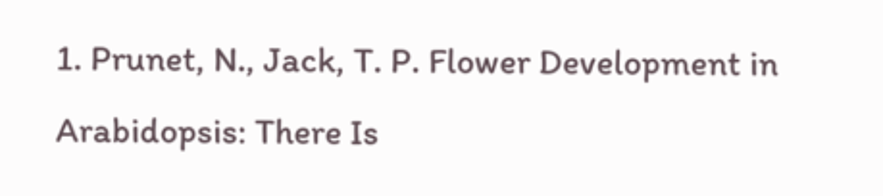1. Prunet, N., Jack, T. P. Flower Development in Arabidopsis: There Is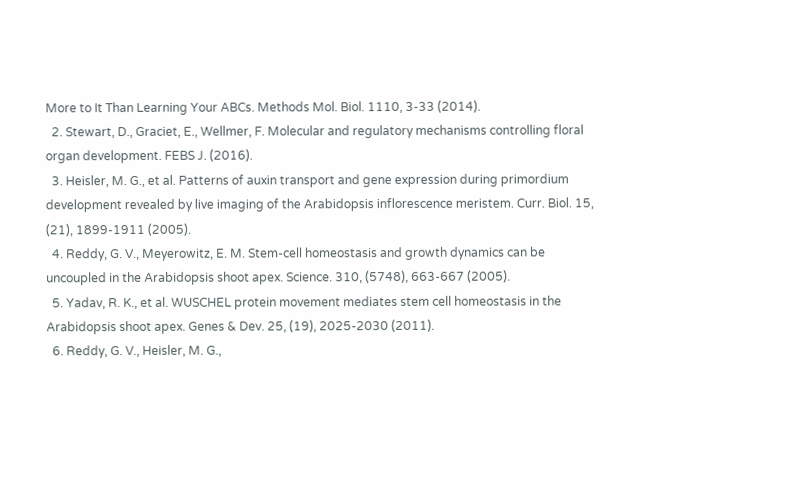More to It Than Learning Your ABCs. Methods Mol. Biol. 1110, 3-33 (2014).
  2. Stewart, D., Graciet, E., Wellmer, F. Molecular and regulatory mechanisms controlling floral organ development. FEBS J. (2016).
  3. Heisler, M. G., et al. Patterns of auxin transport and gene expression during primordium development revealed by live imaging of the Arabidopsis inflorescence meristem. Curr. Biol. 15, (21), 1899-1911 (2005).
  4. Reddy, G. V., Meyerowitz, E. M. Stem-cell homeostasis and growth dynamics can be uncoupled in the Arabidopsis shoot apex. Science. 310, (5748), 663-667 (2005).
  5. Yadav, R. K., et al. WUSCHEL protein movement mediates stem cell homeostasis in the Arabidopsis shoot apex. Genes & Dev. 25, (19), 2025-2030 (2011).
  6. Reddy, G. V., Heisler, M. G.,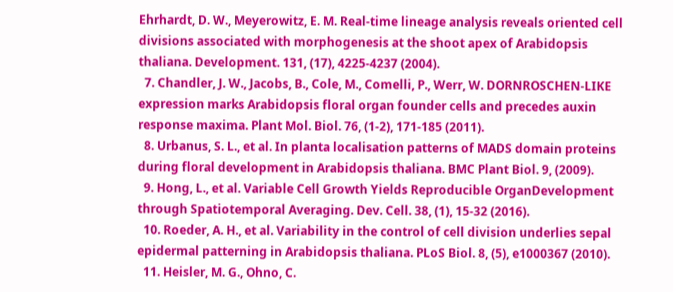Ehrhardt, D. W., Meyerowitz, E. M. Real-time lineage analysis reveals oriented cell divisions associated with morphogenesis at the shoot apex of Arabidopsis thaliana. Development. 131, (17), 4225-4237 (2004).
  7. Chandler, J. W., Jacobs, B., Cole, M., Comelli, P., Werr, W. DORNROSCHEN-LIKE expression marks Arabidopsis floral organ founder cells and precedes auxin response maxima. Plant Mol. Biol. 76, (1-2), 171-185 (2011).
  8. Urbanus, S. L., et al. In planta localisation patterns of MADS domain proteins during floral development in Arabidopsis thaliana. BMC Plant Biol. 9, (2009).
  9. Hong, L., et al. Variable Cell Growth Yields Reproducible OrganDevelopment through Spatiotemporal Averaging. Dev. Cell. 38, (1), 15-32 (2016).
  10. Roeder, A. H., et al. Variability in the control of cell division underlies sepal epidermal patterning in Arabidopsis thaliana. PLoS Biol. 8, (5), e1000367 (2010).
  11. Heisler, M. G., Ohno, C.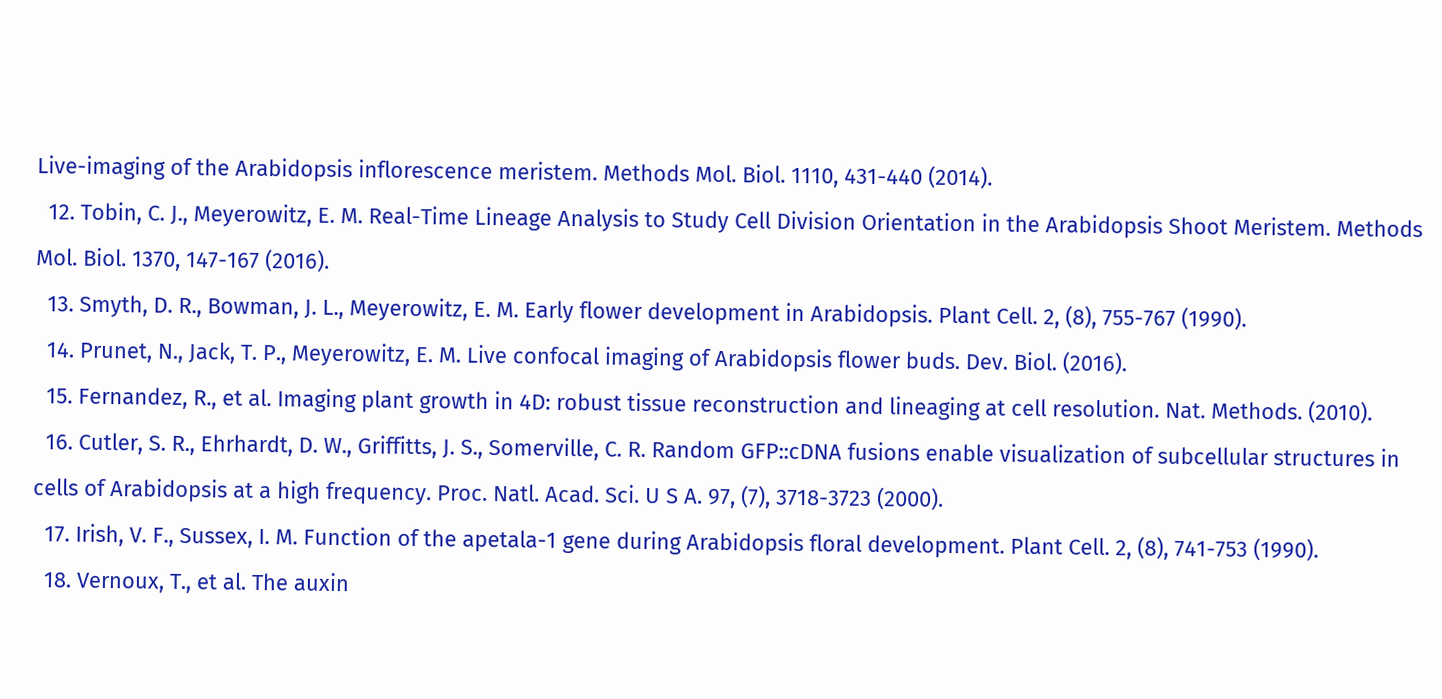Live-imaging of the Arabidopsis inflorescence meristem. Methods Mol. Biol. 1110, 431-440 (2014).
  12. Tobin, C. J., Meyerowitz, E. M. Real-Time Lineage Analysis to Study Cell Division Orientation in the Arabidopsis Shoot Meristem. Methods Mol. Biol. 1370, 147-167 (2016).
  13. Smyth, D. R., Bowman, J. L., Meyerowitz, E. M. Early flower development in Arabidopsis. Plant Cell. 2, (8), 755-767 (1990).
  14. Prunet, N., Jack, T. P., Meyerowitz, E. M. Live confocal imaging of Arabidopsis flower buds. Dev. Biol. (2016).
  15. Fernandez, R., et al. Imaging plant growth in 4D: robust tissue reconstruction and lineaging at cell resolution. Nat. Methods. (2010).
  16. Cutler, S. R., Ehrhardt, D. W., Griffitts, J. S., Somerville, C. R. Random GFP::cDNA fusions enable visualization of subcellular structures in cells of Arabidopsis at a high frequency. Proc. Natl. Acad. Sci. U S A. 97, (7), 3718-3723 (2000).
  17. Irish, V. F., Sussex, I. M. Function of the apetala-1 gene during Arabidopsis floral development. Plant Cell. 2, (8), 741-753 (1990).
  18. Vernoux, T., et al. The auxin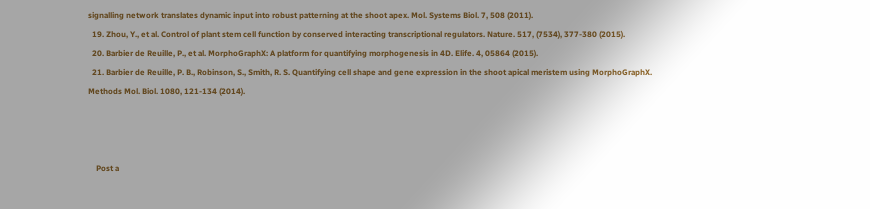signalling network translates dynamic input into robust patterning at the shoot apex. Mol. Systems Biol. 7, 508 (2011).
  19. Zhou, Y., et al. Control of plant stem cell function by conserved interacting transcriptional regulators. Nature. 517, (7534), 377-380 (2015).
  20. Barbier de Reuille, P., et al. MorphoGraphX: A platform for quantifying morphogenesis in 4D. Elife. 4, 05864 (2015).
  21. Barbier de Reuille, P. B., Robinson, S., Smith, R. S. Quantifying cell shape and gene expression in the shoot apical meristem using MorphoGraphX. Methods Mol. Biol. 1080, 121-134 (2014).



    Post a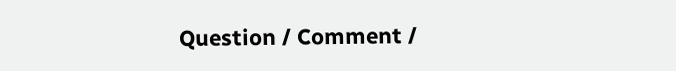Question / Comment /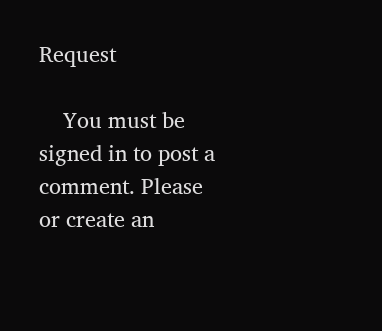Request

    You must be signed in to post a comment. Please or create an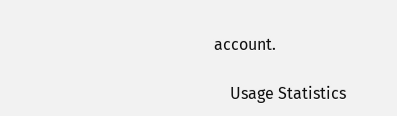account.

    Usage Statistics